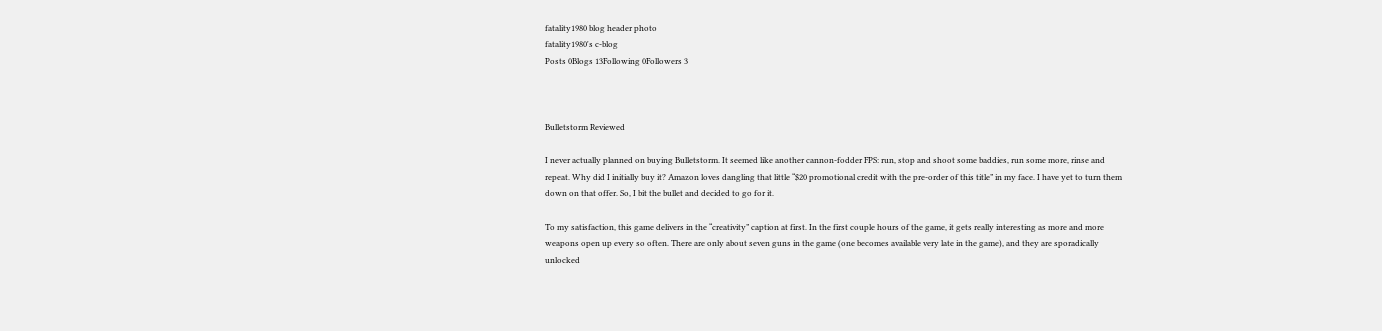fatality1980 blog header photo
fatality1980's c-blog
Posts 0Blogs 13Following 0Followers 3



Bulletstorm Reviewed

I never actually planned on buying Bulletstorm. It seemed like another cannon-fodder FPS: run, stop and shoot some baddies, run some more, rinse and repeat. Why did I initially buy it? Amazon loves dangling that little “$20 promotional credit with the pre-order of this title” in my face. I have yet to turn them down on that offer. So, I bit the bullet and decided to go for it.

To my satisfaction, this game delivers in the “creativity” caption at first. In the first couple hours of the game, it gets really interesting as more and more weapons open up every so often. There are only about seven guns in the game (one becomes available very late in the game), and they are sporadically unlocked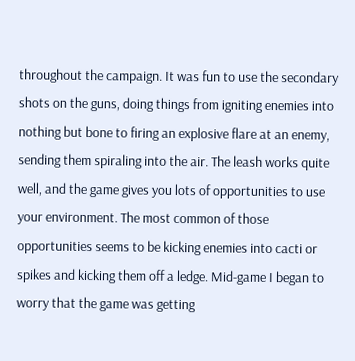throughout the campaign. It was fun to use the secondary shots on the guns, doing things from igniting enemies into nothing but bone to firing an explosive flare at an enemy, sending them spiraling into the air. The leash works quite well, and the game gives you lots of opportunities to use your environment. The most common of those opportunities seems to be kicking enemies into cacti or spikes and kicking them off a ledge. Mid-game I began to worry that the game was getting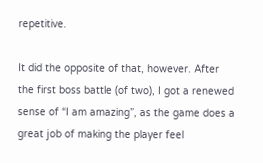repetitive.

It did the opposite of that, however. After the first boss battle (of two), I got a renewed sense of “I am amazing”, as the game does a great job of making the player feel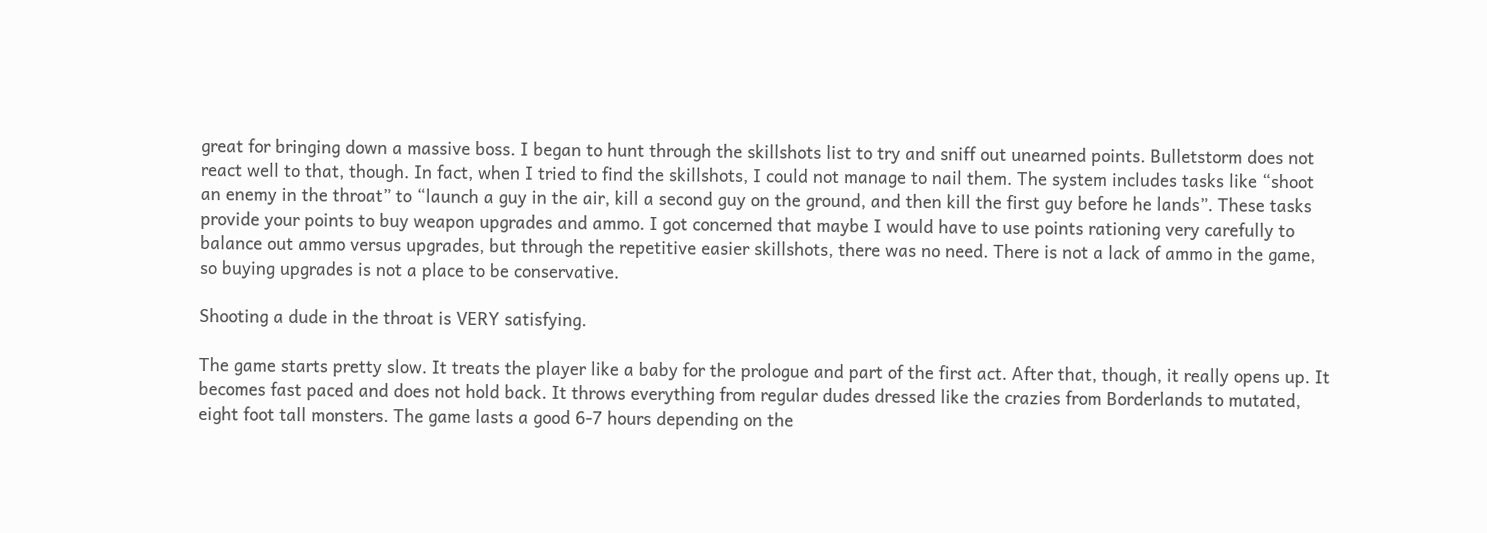great for bringing down a massive boss. I began to hunt through the skillshots list to try and sniff out unearned points. Bulletstorm does not react well to that, though. In fact, when I tried to find the skillshots, I could not manage to nail them. The system includes tasks like “shoot an enemy in the throat” to “launch a guy in the air, kill a second guy on the ground, and then kill the first guy before he lands”. These tasks provide your points to buy weapon upgrades and ammo. I got concerned that maybe I would have to use points rationing very carefully to balance out ammo versus upgrades, but through the repetitive easier skillshots, there was no need. There is not a lack of ammo in the game, so buying upgrades is not a place to be conservative.

Shooting a dude in the throat is VERY satisfying.

The game starts pretty slow. It treats the player like a baby for the prologue and part of the first act. After that, though, it really opens up. It becomes fast paced and does not hold back. It throws everything from regular dudes dressed like the crazies from Borderlands to mutated, eight foot tall monsters. The game lasts a good 6-7 hours depending on the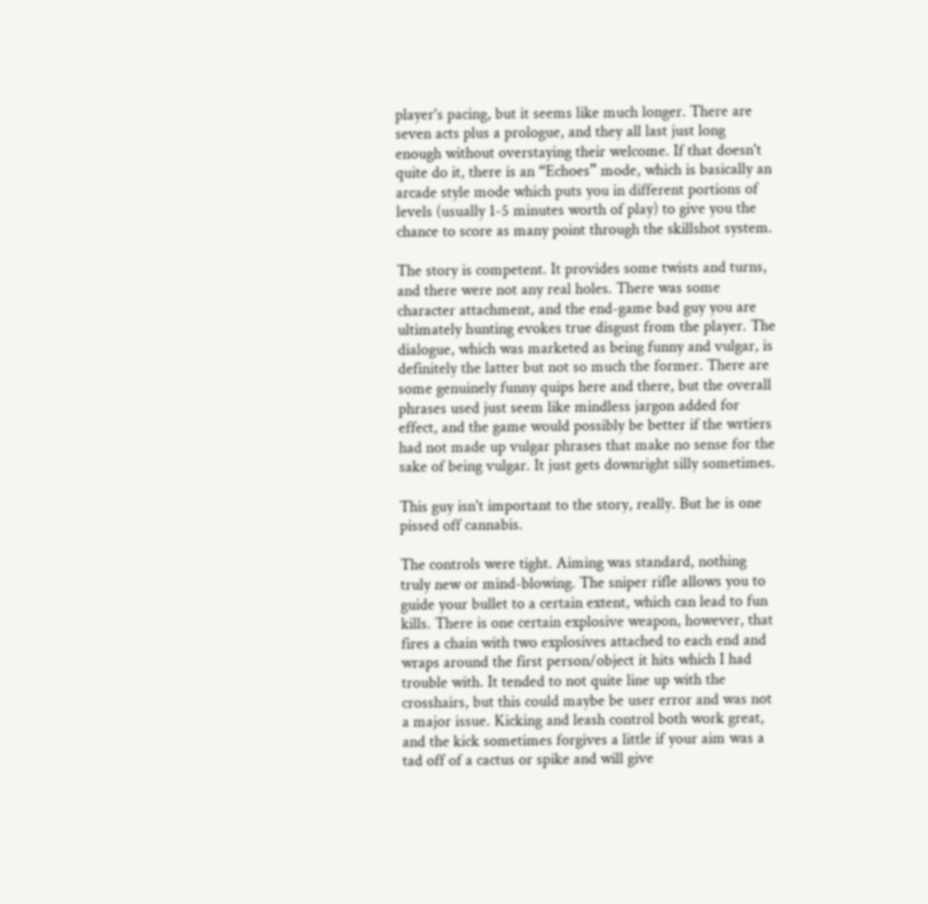player's pacing, but it seems like much longer. There are seven acts plus a prologue, and they all last just long enough without overstaying their welcome. If that doesn't quite do it, there is an “Echoes” mode, which is basically an arcade style mode which puts you in different portions of levels (usually 1-5 minutes worth of play) to give you the chance to score as many point through the skillshot system.

The story is competent. It provides some twists and turns, and there were not any real holes. There was some character attachment, and the end-game bad guy you are ultimately hunting evokes true disgust from the player. The dialogue, which was marketed as being funny and vulgar, is definitely the latter but not so much the former. There are some genuinely funny quips here and there, but the overall phrases used just seem like mindless jargon added for effect, and the game would possibly be better if the wrtiers had not made up vulgar phrases that make no sense for the sake of being vulgar. It just gets downright silly sometimes.

This guy isn't important to the story, really. But he is one pissed off cannabis.

The controls were tight. Aiming was standard, nothing truly new or mind-blowing. The sniper rifle allows you to guide your bullet to a certain extent, which can lead to fun kills. There is one certain explosive weapon, however, that fires a chain with two explosives attached to each end and wraps around the first person/object it hits which I had trouble with. It tended to not quite line up with the crosshairs, but this could maybe be user error and was not a major issue. Kicking and leash control both work great, and the kick sometimes forgives a little if your aim was a tad off of a cactus or spike and will give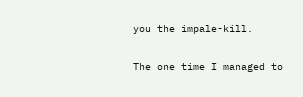you the impale-kill.

The one time I managed to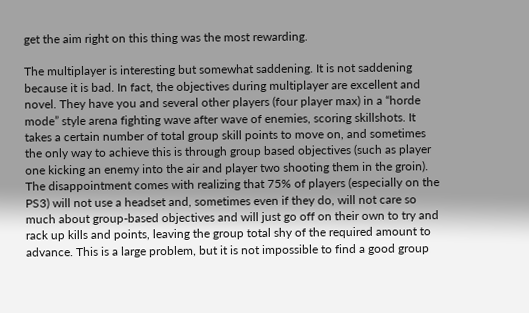get the aim right on this thing was the most rewarding.

The multiplayer is interesting but somewhat saddening. It is not saddening because it is bad. In fact, the objectives during multiplayer are excellent and novel. They have you and several other players (four player max) in a “horde mode” style arena fighting wave after wave of enemies, scoring skillshots. It takes a certain number of total group skill points to move on, and sometimes the only way to achieve this is through group based objectives (such as player one kicking an enemy into the air and player two shooting them in the groin). The disappointment comes with realizing that 75% of players (especially on the PS3) will not use a headset and, sometimes even if they do, will not care so much about group-based objectives and will just go off on their own to try and rack up kills and points, leaving the group total shy of the required amount to advance. This is a large problem, but it is not impossible to find a good group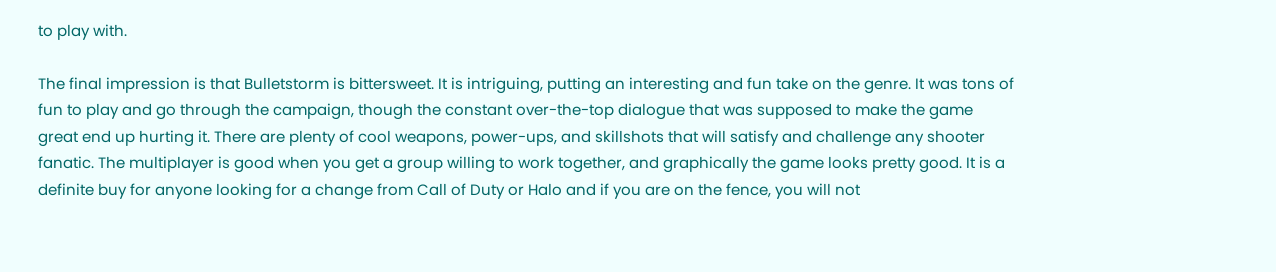to play with.

The final impression is that Bulletstorm is bittersweet. It is intriguing, putting an interesting and fun take on the genre. It was tons of fun to play and go through the campaign, though the constant over-the-top dialogue that was supposed to make the game great end up hurting it. There are plenty of cool weapons, power-ups, and skillshots that will satisfy and challenge any shooter fanatic. The multiplayer is good when you get a group willing to work together, and graphically the game looks pretty good. It is a definite buy for anyone looking for a change from Call of Duty or Halo and if you are on the fence, you will not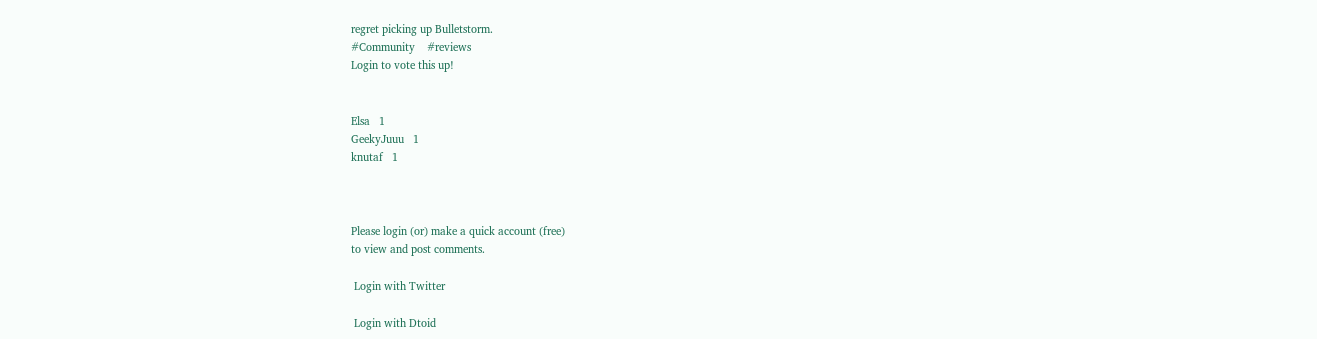regret picking up Bulletstorm.
#Community    #reviews
Login to vote this up!


Elsa   1
GeekyJuuu   1
knutaf   1



Please login (or) make a quick account (free)
to view and post comments.

 Login with Twitter

 Login with Dtoid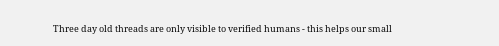Three day old threads are only visible to verified humans - this helps our small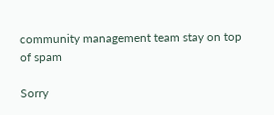community management team stay on top of spam

Sorry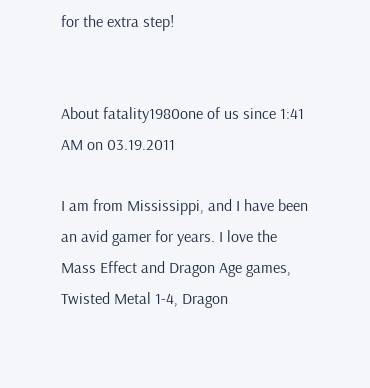for the extra step!


About fatality1980one of us since 1:41 AM on 03.19.2011

I am from Mississippi, and I have been an avid gamer for years. I love the Mass Effect and Dragon Age games, Twisted Metal 1-4, Dragon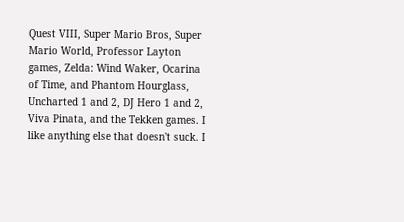Quest VIII, Super Mario Bros, Super Mario World, Professor Layton games, Zelda: Wind Waker, Ocarina of Time, and Phantom Hourglass, Uncharted 1 and 2, DJ Hero 1 and 2, Viva Pinata, and the Tekken games. I like anything else that doesn't suck. I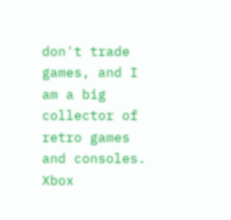don't trade games, and I am a big collector of retro games and consoles.
Xbox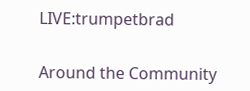LIVE:trumpetbrad


Around the Community